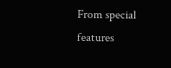From special features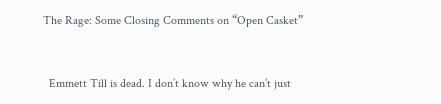The Rage: Some Closing Comments on “Open Casket”


  Emmett Till is dead. I don’t know why he can’t just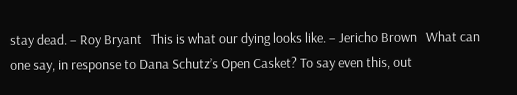stay dead. – Roy Bryant   This is what our dying looks like. – Jericho Brown   What can one say, in response to Dana Schutz’s Open Casket? To say even this, out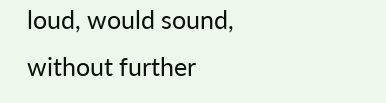loud, would sound, without further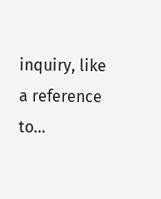inquiry, like a reference to…